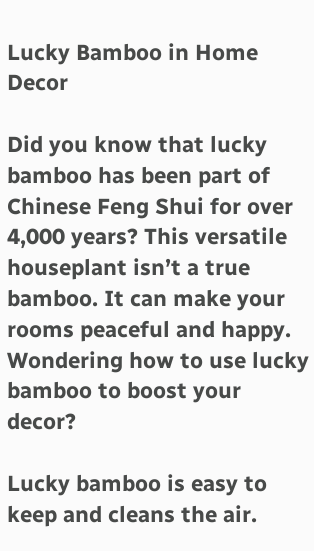Lucky Bamboo in Home Decor

Did you know that lucky bamboo has been part of Chinese Feng Shui for over 4,000 years? This versatile houseplant isn’t a true bamboo. It can make your rooms peaceful and happy. Wondering how to use lucky bamboo to boost your decor?

Lucky bamboo is easy to keep and cleans the air.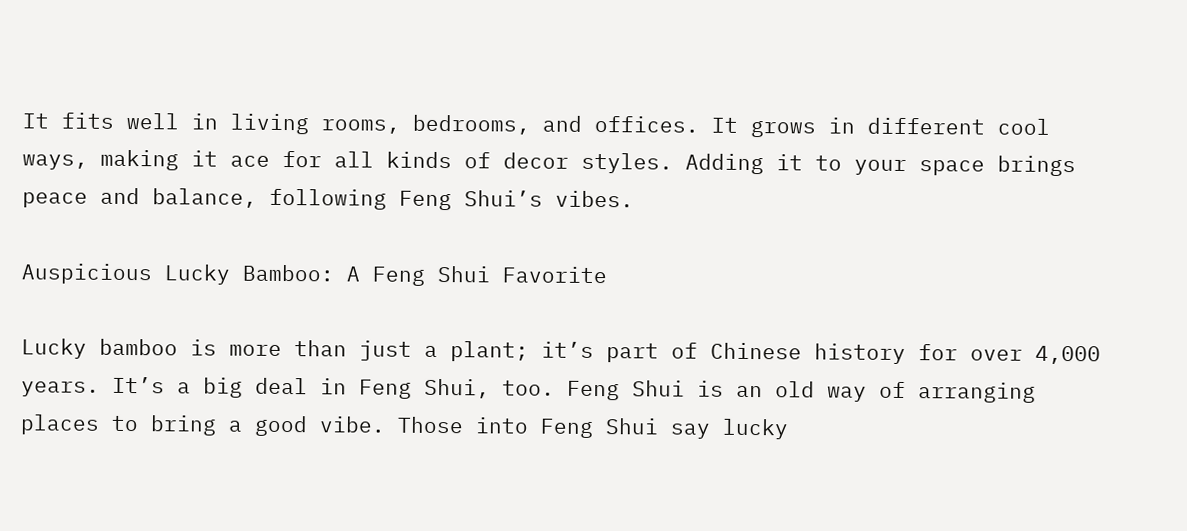It fits well in living rooms, bedrooms, and offices. It grows in different cool ways, making it ace for all kinds of decor styles. Adding it to your space brings peace and balance, following Feng Shui’s vibes.

Auspicious Lucky Bamboo: A Feng Shui Favorite

Lucky bamboo is more than just a plant; it’s part of Chinese history for over 4,000 years. It’s a big deal in Feng Shui, too. Feng Shui is an old way of arranging places to bring a good vibe. Those into Feng Shui say lucky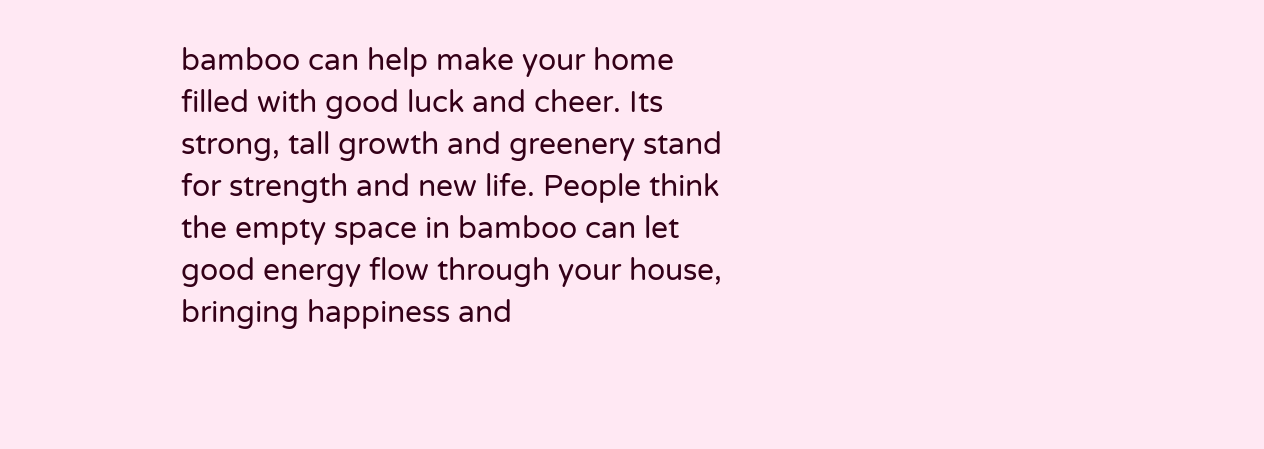bamboo can help make your home filled with good luck and cheer. Its strong, tall growth and greenery stand for strength and new life. People think the empty space in bamboo can let good energy flow through your house, bringing happiness and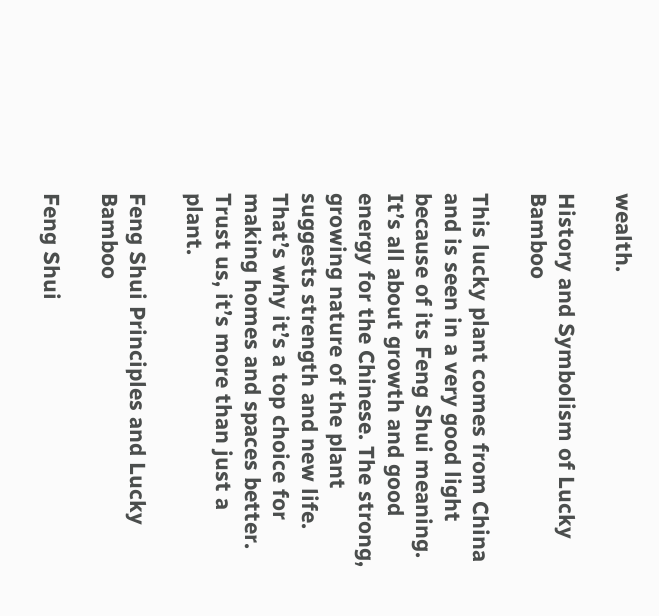wealth.

History and Symbolism of Lucky Bamboo

This lucky plant comes from China and is seen in a very good light because of its Feng Shui meaning. It’s all about growth and good energy for the Chinese. The strong, growing nature of the plant suggests strength and new life. That’s why it’s a top choice for making homes and spaces better. Trust us, it’s more than just a plant.

Feng Shui Principles and Lucky Bamboo

Feng Shui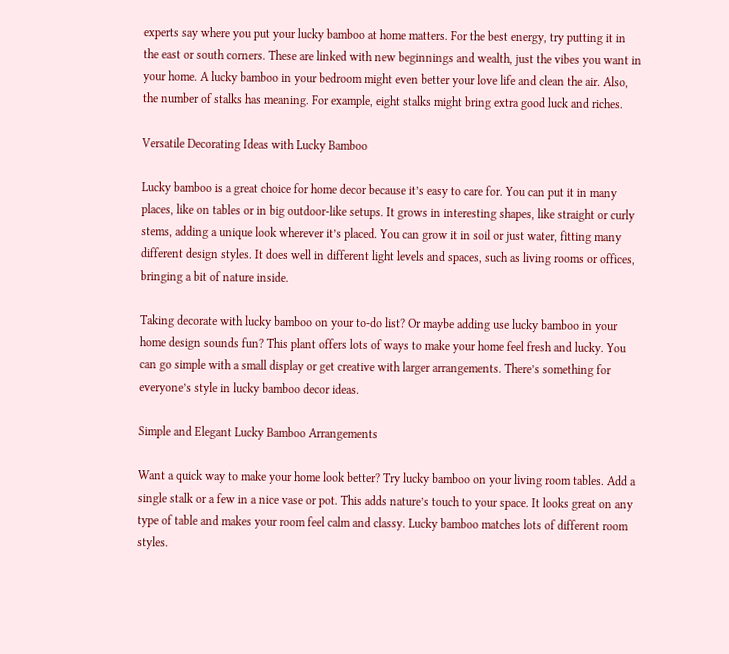experts say where you put your lucky bamboo at home matters. For the best energy, try putting it in the east or south corners. These are linked with new beginnings and wealth, just the vibes you want in your home. A lucky bamboo in your bedroom might even better your love life and clean the air. Also, the number of stalks has meaning. For example, eight stalks might bring extra good luck and riches.

Versatile Decorating Ideas with Lucky Bamboo

Lucky bamboo is a great choice for home decor because it’s easy to care for. You can put it in many places, like on tables or in big outdoor-like setups. It grows in interesting shapes, like straight or curly stems, adding a unique look wherever it’s placed. You can grow it in soil or just water, fitting many different design styles. It does well in different light levels and spaces, such as living rooms or offices, bringing a bit of nature inside.

Taking decorate with lucky bamboo on your to-do list? Or maybe adding use lucky bamboo in your home design sounds fun? This plant offers lots of ways to make your home feel fresh and lucky. You can go simple with a small display or get creative with larger arrangements. There’s something for everyone’s style in lucky bamboo decor ideas.

Simple and Elegant Lucky Bamboo Arrangements

Want a quick way to make your home look better? Try lucky bamboo on your living room tables. Add a single stalk or a few in a nice vase or pot. This adds nature’s touch to your space. It looks great on any type of table and makes your room feel calm and classy. Lucky bamboo matches lots of different room styles.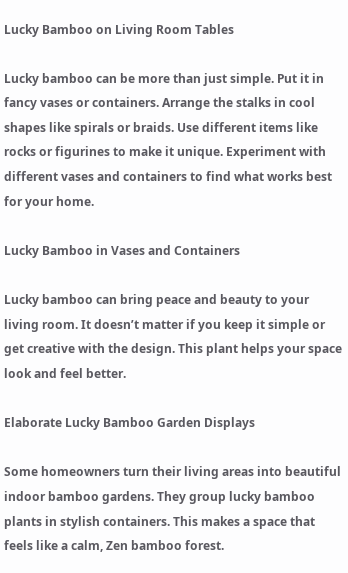Lucky Bamboo on Living Room Tables

Lucky bamboo can be more than just simple. Put it in fancy vases or containers. Arrange the stalks in cool shapes like spirals or braids. Use different items like rocks or figurines to make it unique. Experiment with different vases and containers to find what works best for your home.

Lucky Bamboo in Vases and Containers

Lucky bamboo can bring peace and beauty to your living room. It doesn’t matter if you keep it simple or get creative with the design. This plant helps your space look and feel better.

Elaborate Lucky Bamboo Garden Displays

Some homeowners turn their living areas into beautiful indoor bamboo gardens. They group lucky bamboo plants in stylish containers. This makes a space that feels like a calm, Zen bamboo forest.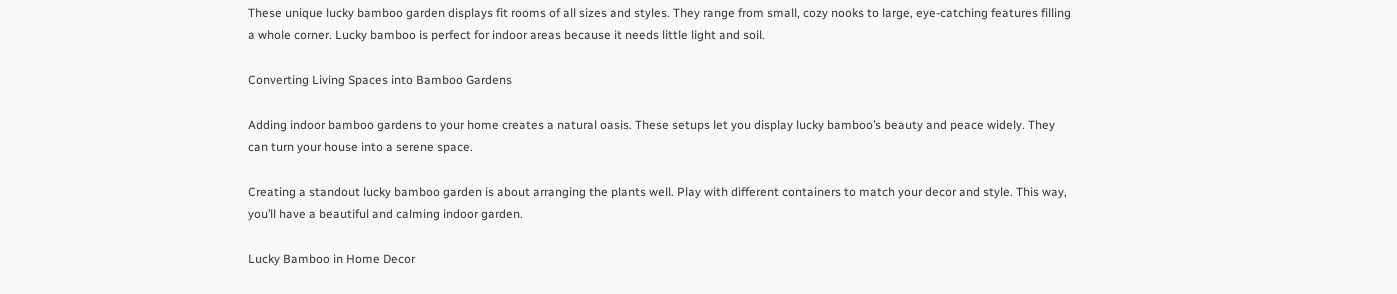These unique lucky bamboo garden displays fit rooms of all sizes and styles. They range from small, cozy nooks to large, eye-catching features filling a whole corner. Lucky bamboo is perfect for indoor areas because it needs little light and soil.

Converting Living Spaces into Bamboo Gardens

Adding indoor bamboo gardens to your home creates a natural oasis. These setups let you display lucky bamboo’s beauty and peace widely. They can turn your house into a serene space.

Creating a standout lucky bamboo garden is about arranging the plants well. Play with different containers to match your decor and style. This way, you’ll have a beautiful and calming indoor garden.

Lucky Bamboo in Home Decor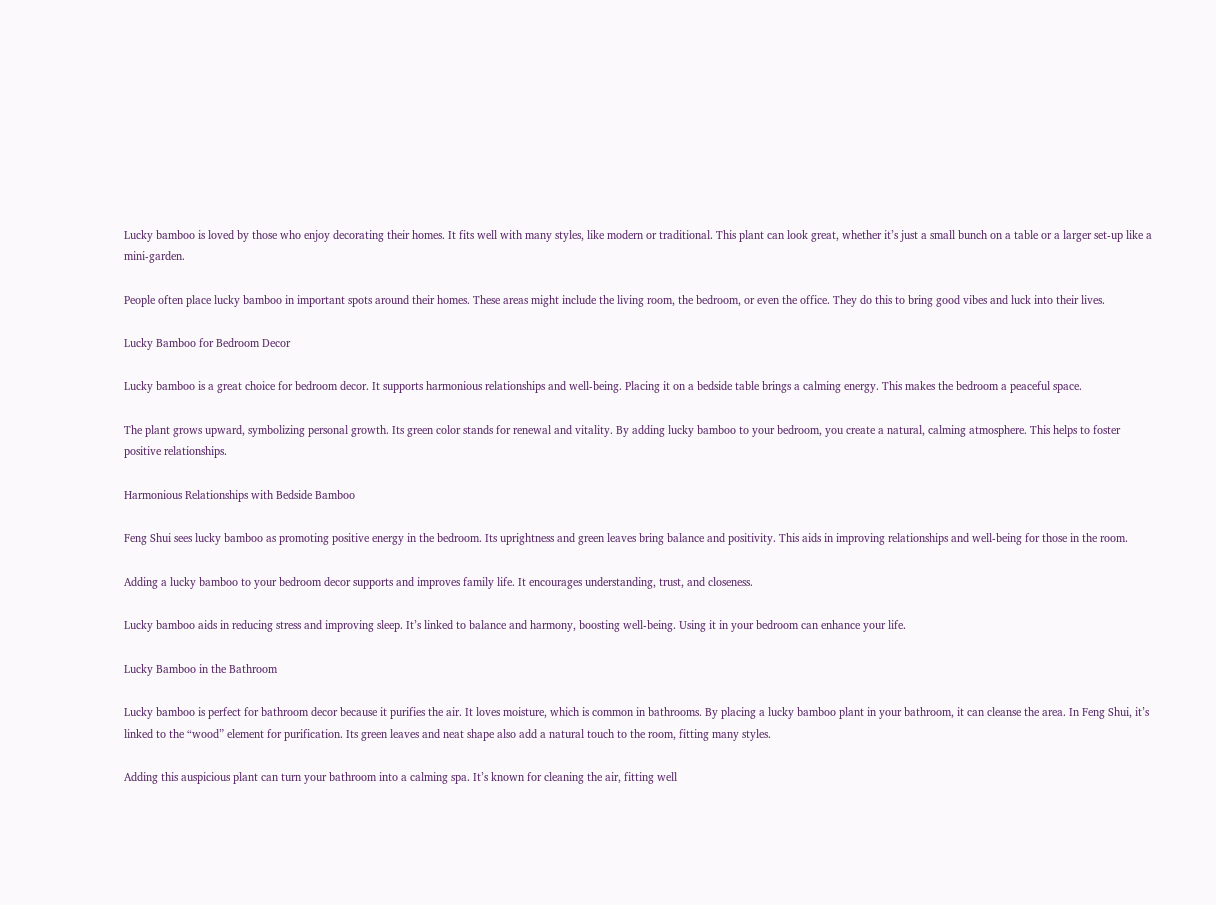Lucky bamboo is loved by those who enjoy decorating their homes. It fits well with many styles, like modern or traditional. This plant can look great, whether it’s just a small bunch on a table or a larger set-up like a mini-garden.

People often place lucky bamboo in important spots around their homes. These areas might include the living room, the bedroom, or even the office. They do this to bring good vibes and luck into their lives.

Lucky Bamboo for Bedroom Decor

Lucky bamboo is a great choice for bedroom decor. It supports harmonious relationships and well-being. Placing it on a bedside table brings a calming energy. This makes the bedroom a peaceful space.

The plant grows upward, symbolizing personal growth. Its green color stands for renewal and vitality. By adding lucky bamboo to your bedroom, you create a natural, calming atmosphere. This helps to foster positive relationships.

Harmonious Relationships with Bedside Bamboo

Feng Shui sees lucky bamboo as promoting positive energy in the bedroom. Its uprightness and green leaves bring balance and positivity. This aids in improving relationships and well-being for those in the room.

Adding a lucky bamboo to your bedroom decor supports and improves family life. It encourages understanding, trust, and closeness.

Lucky bamboo aids in reducing stress and improving sleep. It’s linked to balance and harmony, boosting well-being. Using it in your bedroom can enhance your life.

Lucky Bamboo in the Bathroom

Lucky bamboo is perfect for bathroom decor because it purifies the air. It loves moisture, which is common in bathrooms. By placing a lucky bamboo plant in your bathroom, it can cleanse the area. In Feng Shui, it’s linked to the “wood” element for purification. Its green leaves and neat shape also add a natural touch to the room, fitting many styles.

Adding this auspicious plant can turn your bathroom into a calming spa. It’s known for cleaning the air, fitting well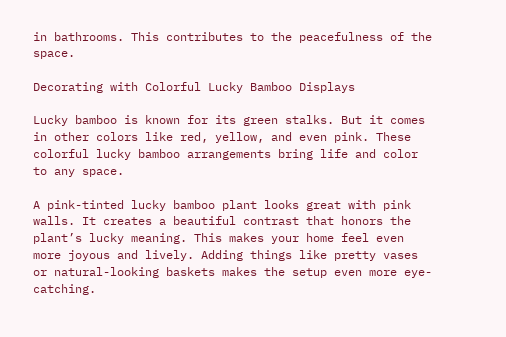in bathrooms. This contributes to the peacefulness of the space.

Decorating with Colorful Lucky Bamboo Displays

Lucky bamboo is known for its green stalks. But it comes in other colors like red, yellow, and even pink. These colorful lucky bamboo arrangements bring life and color to any space.

A pink-tinted lucky bamboo plant looks great with pink walls. It creates a beautiful contrast that honors the plant’s lucky meaning. This makes your home feel even more joyous and lively. Adding things like pretty vases or natural-looking baskets makes the setup even more eye-catching.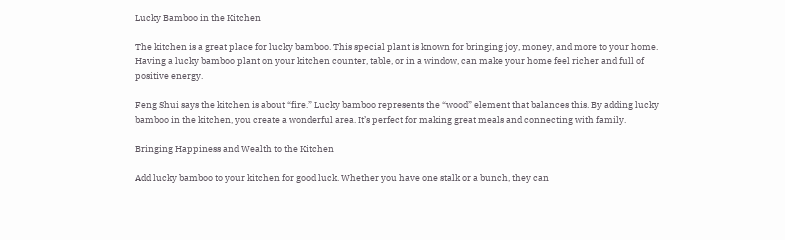Lucky Bamboo in the Kitchen

The kitchen is a great place for lucky bamboo. This special plant is known for bringing joy, money, and more to your home. Having a lucky bamboo plant on your kitchen counter, table, or in a window, can make your home feel richer and full of positive energy.

Feng Shui says the kitchen is about “fire.” Lucky bamboo represents the “wood” element that balances this. By adding lucky bamboo in the kitchen, you create a wonderful area. It’s perfect for making great meals and connecting with family.

Bringing Happiness and Wealth to the Kitchen

Add lucky bamboo to your kitchen for good luck. Whether you have one stalk or a bunch, they can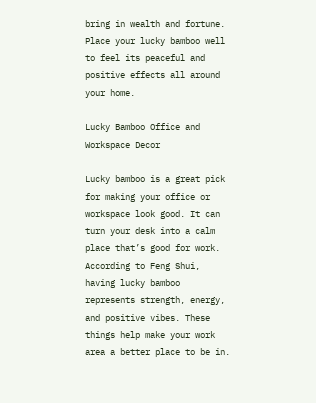bring in wealth and fortune. Place your lucky bamboo well to feel its peaceful and positive effects all around your home.

Lucky Bamboo Office and Workspace Decor

Lucky bamboo is a great pick for making your office or workspace look good. It can turn your desk into a calm place that’s good for work. According to Feng Shui, having lucky bamboo represents strength, energy, and positive vibes. These things help make your work area a better place to be in.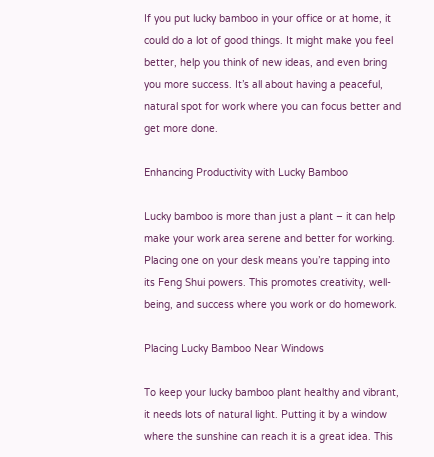If you put lucky bamboo in your office or at home, it could do a lot of good things. It might make you feel better, help you think of new ideas, and even bring you more success. It’s all about having a peaceful, natural spot for work where you can focus better and get more done.

Enhancing Productivity with Lucky Bamboo

Lucky bamboo is more than just a plant – it can help make your work area serene and better for working. Placing one on your desk means you’re tapping into its Feng Shui powers. This promotes creativity, well-being, and success where you work or do homework.

Placing Lucky Bamboo Near Windows

To keep your lucky bamboo plant healthy and vibrant, it needs lots of natural light. Putting it by a window where the sunshine can reach it is a great idea. This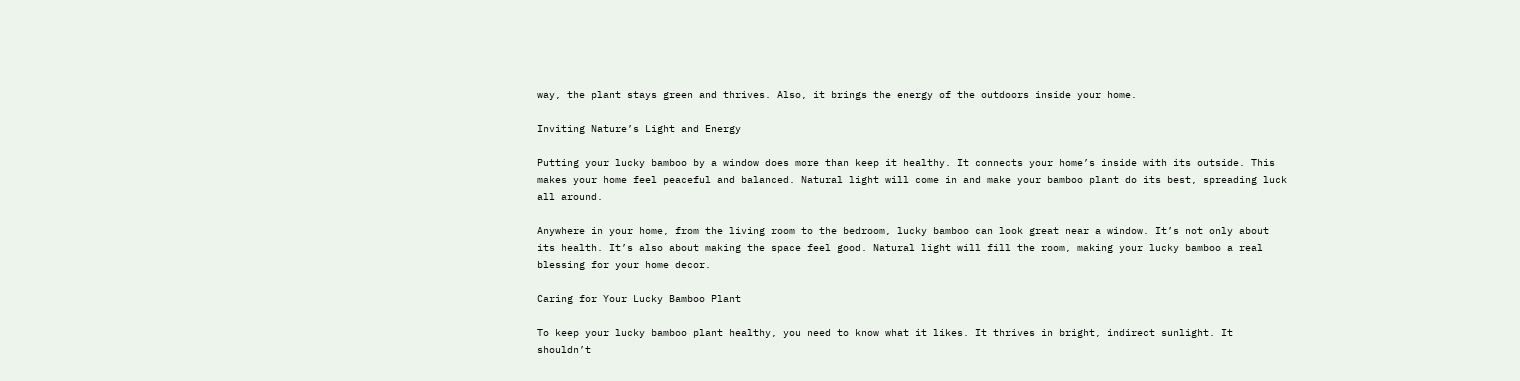way, the plant stays green and thrives. Also, it brings the energy of the outdoors inside your home.

Inviting Nature’s Light and Energy

Putting your lucky bamboo by a window does more than keep it healthy. It connects your home’s inside with its outside. This makes your home feel peaceful and balanced. Natural light will come in and make your bamboo plant do its best, spreading luck all around.

Anywhere in your home, from the living room to the bedroom, lucky bamboo can look great near a window. It’s not only about its health. It’s also about making the space feel good. Natural light will fill the room, making your lucky bamboo a real blessing for your home decor.

Caring for Your Lucky Bamboo Plant

To keep your lucky bamboo plant healthy, you need to know what it likes. It thrives in bright, indirect sunlight. It shouldn’t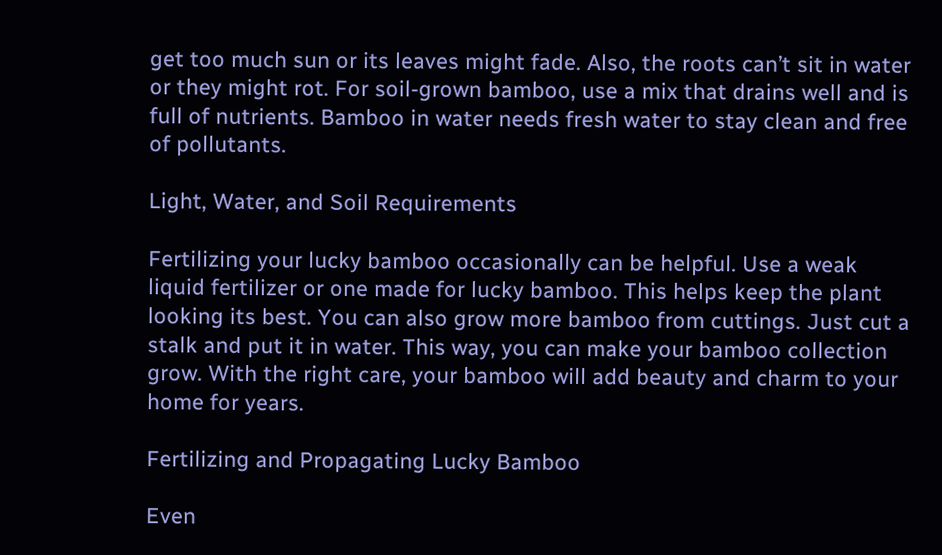get too much sun or its leaves might fade. Also, the roots can’t sit in water or they might rot. For soil-grown bamboo, use a mix that drains well and is full of nutrients. Bamboo in water needs fresh water to stay clean and free of pollutants.

Light, Water, and Soil Requirements

Fertilizing your lucky bamboo occasionally can be helpful. Use a weak liquid fertilizer or one made for lucky bamboo. This helps keep the plant looking its best. You can also grow more bamboo from cuttings. Just cut a stalk and put it in water. This way, you can make your bamboo collection grow. With the right care, your bamboo will add beauty and charm to your home for years.

Fertilizing and Propagating Lucky Bamboo

Even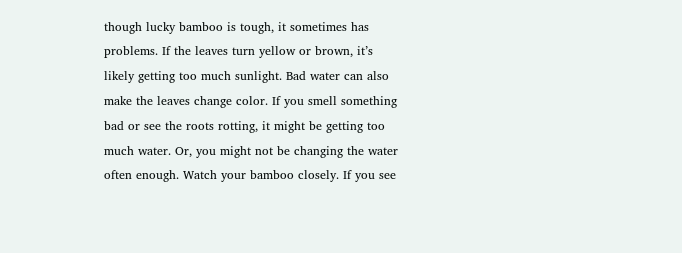though lucky bamboo is tough, it sometimes has problems. If the leaves turn yellow or brown, it’s likely getting too much sunlight. Bad water can also make the leaves change color. If you smell something bad or see the roots rotting, it might be getting too much water. Or, you might not be changing the water often enough. Watch your bamboo closely. If you see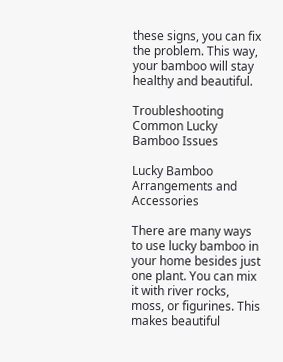these signs, you can fix the problem. This way, your bamboo will stay healthy and beautiful.

Troubleshooting Common Lucky Bamboo Issues

Lucky Bamboo Arrangements and Accessories

There are many ways to use lucky bamboo in your home besides just one plant. You can mix it with river rocks, moss, or figurines. This makes beautiful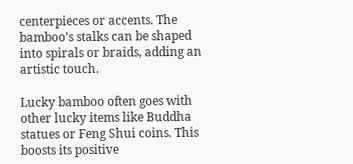centerpieces or accents. The bamboo’s stalks can be shaped into spirals or braids, adding an artistic touch.

Lucky bamboo often goes with other lucky items like Buddha statues or Feng Shui coins. This boosts its positive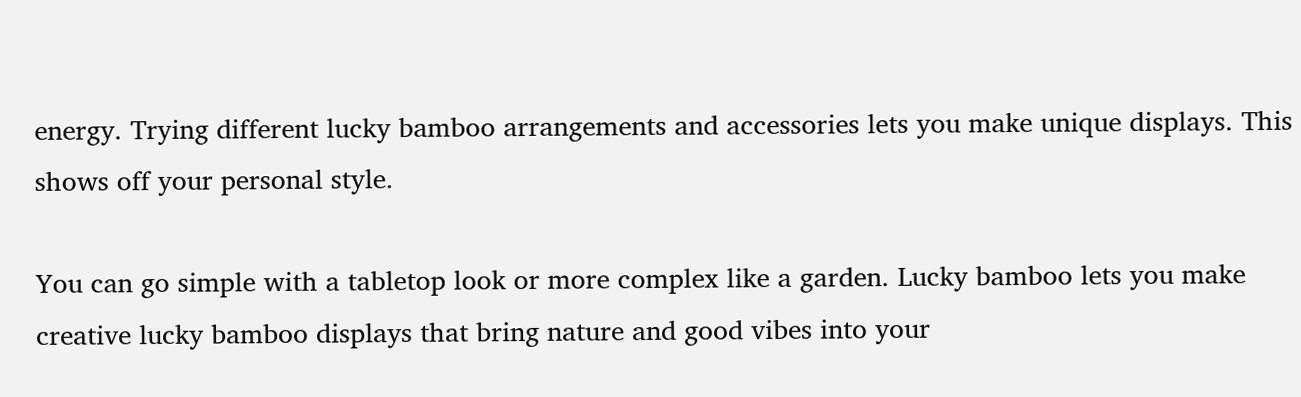energy. Trying different lucky bamboo arrangements and accessories lets you make unique displays. This shows off your personal style.

You can go simple with a tabletop look or more complex like a garden. Lucky bamboo lets you make creative lucky bamboo displays that bring nature and good vibes into your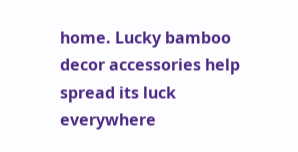home. Lucky bamboo decor accessories help spread its luck everywhere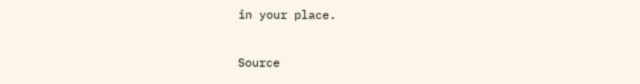in your place.

Source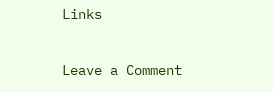Links

Leave a Comment